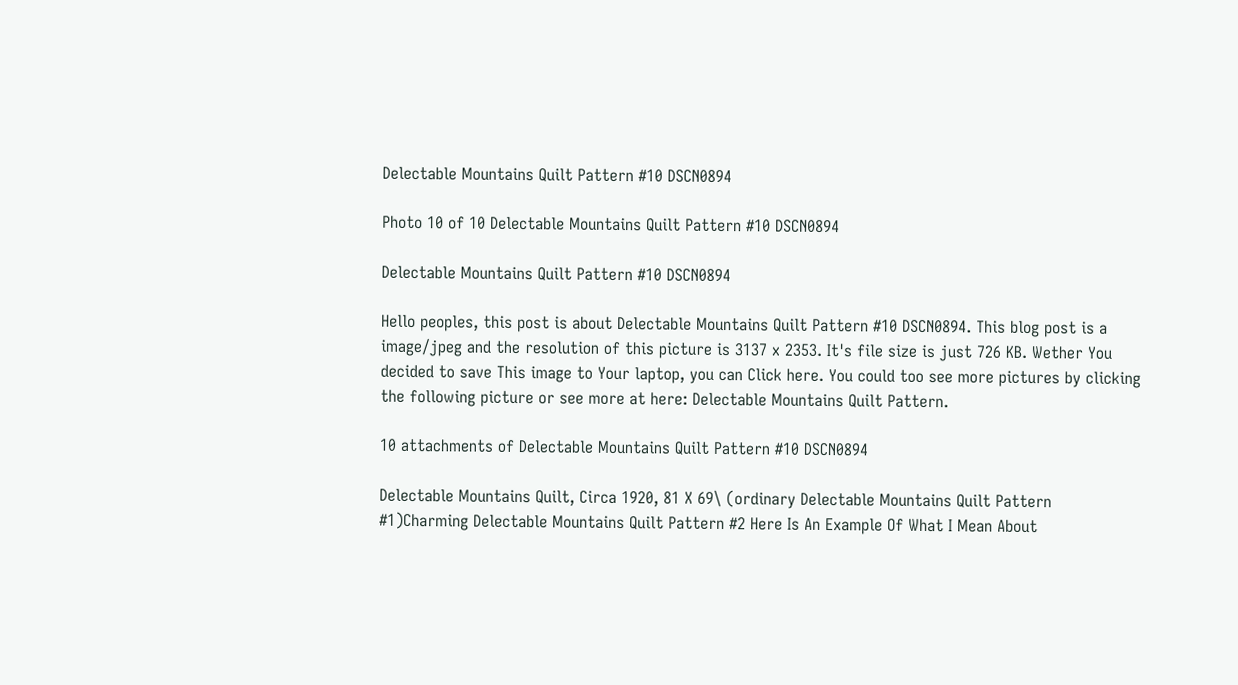Delectable Mountains Quilt Pattern #10 DSCN0894

Photo 10 of 10 Delectable Mountains Quilt Pattern #10 DSCN0894

Delectable Mountains Quilt Pattern #10 DSCN0894

Hello peoples, this post is about Delectable Mountains Quilt Pattern #10 DSCN0894. This blog post is a image/jpeg and the resolution of this picture is 3137 x 2353. It's file size is just 726 KB. Wether You decided to save This image to Your laptop, you can Click here. You could too see more pictures by clicking the following picture or see more at here: Delectable Mountains Quilt Pattern.

10 attachments of Delectable Mountains Quilt Pattern #10 DSCN0894

Delectable Mountains Quilt, Circa 1920, 81 X 69\ (ordinary Delectable Mountains Quilt Pattern  #1)Charming Delectable Mountains Quilt Pattern #2 Here Is An Example Of What I Mean About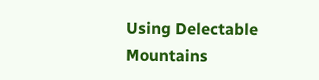Using Delectable Mountains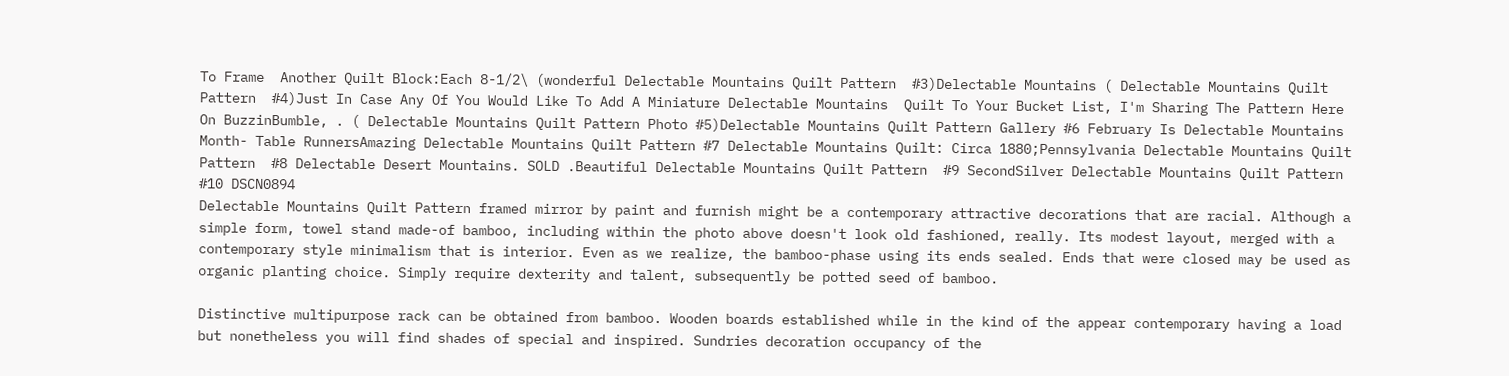To Frame  Another Quilt Block:Each 8-1/2\ (wonderful Delectable Mountains Quilt Pattern  #3)Delectable Mountains ( Delectable Mountains Quilt Pattern  #4)Just In Case Any Of You Would Like To Add A Miniature Delectable Mountains  Quilt To Your Bucket List, I'm Sharing The Pattern Here On BuzzinBumble, . ( Delectable Mountains Quilt Pattern Photo #5)Delectable Mountains Quilt Pattern Gallery #6 February Is Delectable Mountains Month- Table RunnersAmazing Delectable Mountains Quilt Pattern #7 Delectable Mountains Quilt: Circa 1880;Pennsylvania Delectable Mountains Quilt Pattern  #8 Delectable Desert Mountains. SOLD .Beautiful Delectable Mountains Quilt Pattern  #9 SecondSilver Delectable Mountains Quilt Pattern #10 DSCN0894
Delectable Mountains Quilt Pattern framed mirror by paint and furnish might be a contemporary attractive decorations that are racial. Although a simple form, towel stand made-of bamboo, including within the photo above doesn't look old fashioned, really. Its modest layout, merged with a contemporary style minimalism that is interior. Even as we realize, the bamboo-phase using its ends sealed. Ends that were closed may be used as organic planting choice. Simply require dexterity and talent, subsequently be potted seed of bamboo.

Distinctive multipurpose rack can be obtained from bamboo. Wooden boards established while in the kind of the appear contemporary having a load but nonetheless you will find shades of special and inspired. Sundries decoration occupancy of the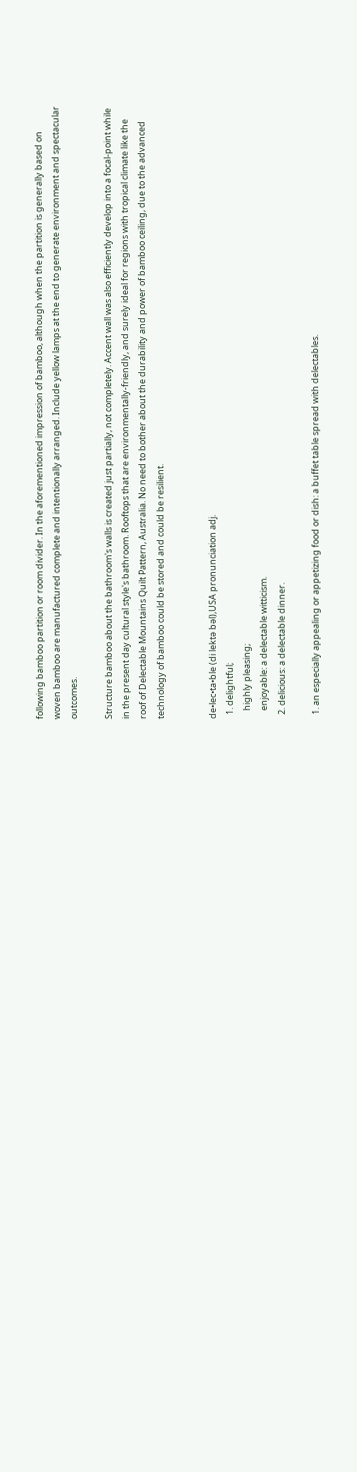following bamboo partition or room divider. In the aforementioned impression of bamboo, although when the partition is generally based on woven bamboo are manufactured complete and intentionally arranged. Include yellow lamps at the end to generate environment and spectacular outcomes.

Structure bamboo about the bathroom's walls is created just partially, not completely. Accent wall was also efficiently develop into a focal-point while in the present day cultural style's bathroom. Rooftops that are environmentally-friendly, and surely ideal for regions with tropical climate like the roof of Delectable Mountains Quilt Pattern, Australia. No need to bother about the durability and power of bamboo ceiling, due to the advanced technology of bamboo could be stored and could be resilient.


de•lec•ta•ble (di lektə bəl),USA pronunciation adj.
  1. delightful;
    highly pleasing;
    enjoyable: a delectable witticism.
  2. delicious: a delectable dinner.

  1. an especially appealing or appetizing food or dish: a buffet table spread with delectables.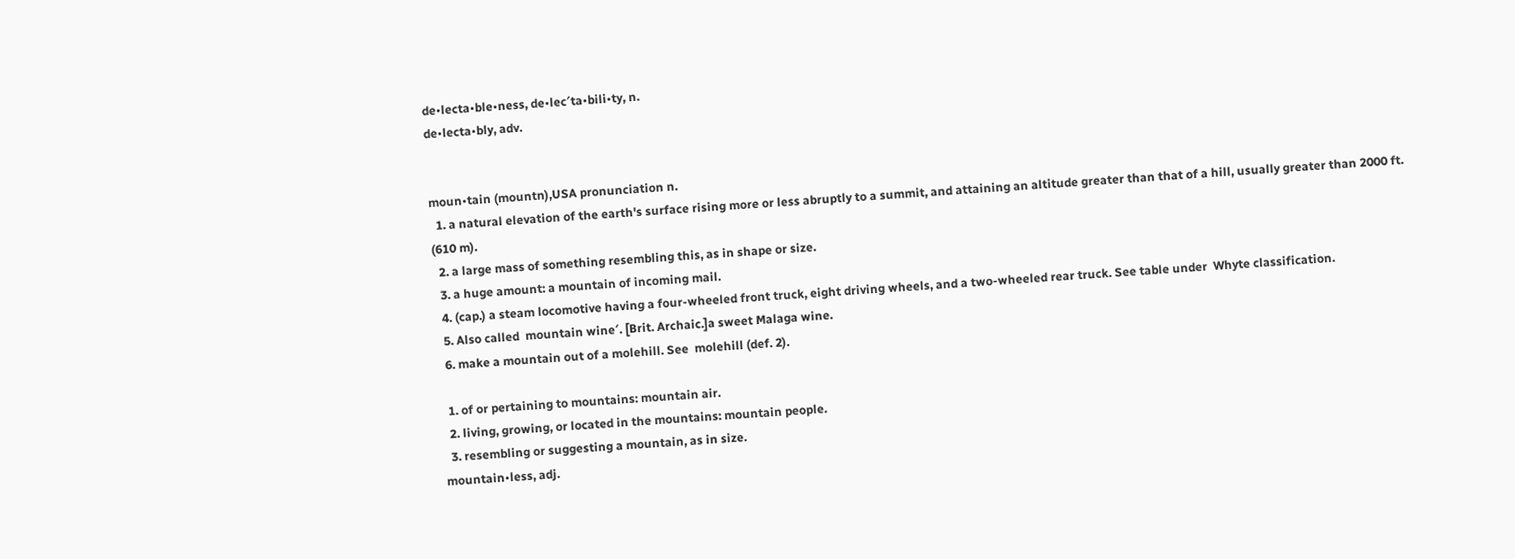de•lecta•ble•ness, de•lec′ta•bili•ty, n.
de•lecta•bly, adv.


moun•tain (mountn),USA pronunciation n.
  1. a natural elevation of the earth's surface rising more or less abruptly to a summit, and attaining an altitude greater than that of a hill, usually greater than 2000 ft. (610 m).
  2. a large mass of something resembling this, as in shape or size.
  3. a huge amount: a mountain of incoming mail.
  4. (cap.) a steam locomotive having a four-wheeled front truck, eight driving wheels, and a two-wheeled rear truck. See table under  Whyte classification.
  5. Also called  mountain wine′. [Brit. Archaic.]a sweet Malaga wine.
  6. make a mountain out of a molehill. See  molehill (def. 2).

  1. of or pertaining to mountains: mountain air.
  2. living, growing, or located in the mountains: mountain people.
  3. resembling or suggesting a mountain, as in size.
mountain•less, adj.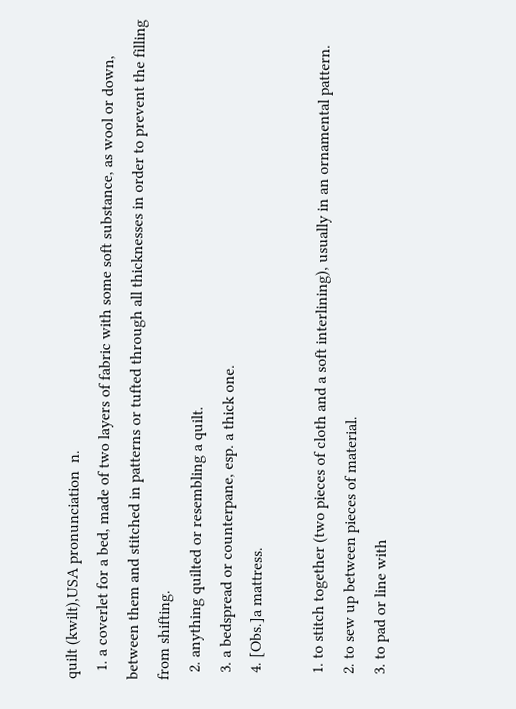quilt (kwilt),USA pronunciation  n.
  1. a coverlet for a bed, made of two layers of fabric with some soft substance, as wool or down, between them and stitched in patterns or tufted through all thicknesses in order to prevent the filling from shifting.
  2. anything quilted or resembling a quilt.
  3. a bedspread or counterpane, esp. a thick one.
  4. [Obs.]a mattress.

  1. to stitch together (two pieces of cloth and a soft interlining), usually in an ornamental pattern.
  2. to sew up between pieces of material.
  3. to pad or line with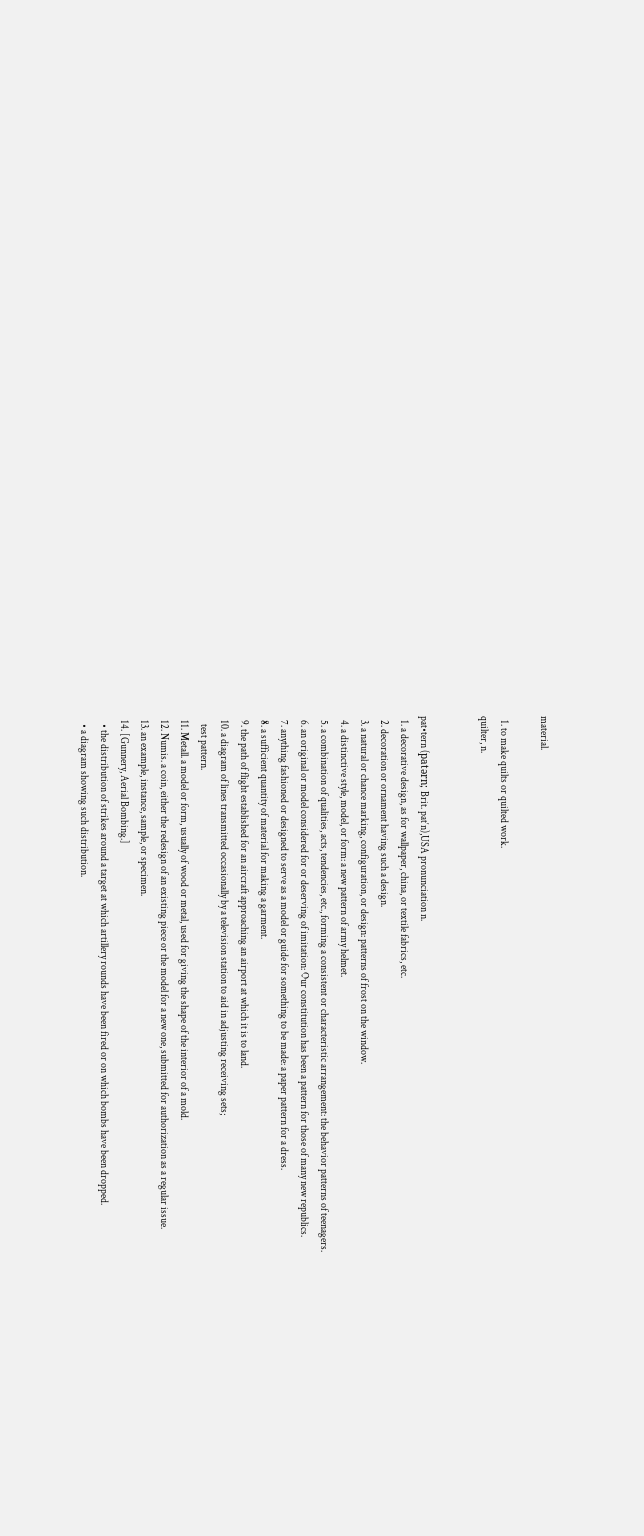material.

  1. to make quilts or quilted work.
quilter, n.


pat•tern (patərn; Brit. pat′n),USA pronunciation n.
  1. a decorative design, as for wallpaper, china, or textile fabrics, etc.
  2. decoration or ornament having such a design.
  3. a natural or chance marking, configuration, or design: patterns of frost on the window.
  4. a distinctive style, model, or form: a new pattern of army helmet.
  5. a combination of qualities, acts, tendencies, etc., forming a consistent or characteristic arrangement: the behavior patterns of teenagers.
  6. an original or model considered for or deserving of imitation: Our constitution has been a pattern for those of many new republics.
  7. anything fashioned or designed to serve as a model or guide for something to be made: a paper pattern for a dress.
  8. a sufficient quantity of material for making a garment.
  9. the path of flight established for an aircraft approaching an airport at which it is to land.
  10. a diagram of lines transmitted occasionally by a television station to aid in adjusting receiving sets;
    test pattern.
  11. Metall. a model or form, usually of wood or metal, used for giving the shape of the interior of a mold.
  12. Numis. a coin, either the redesign of an existing piece or the model for a new one, submitted for authorization as a regular issue.
  13. an example, instance, sample, or specimen.
  14. [Gunnery, Aerial Bombing.]
    • the distribution of strikes around a target at which artillery rounds have been fired or on which bombs have been dropped.
    • a diagram showing such distribution.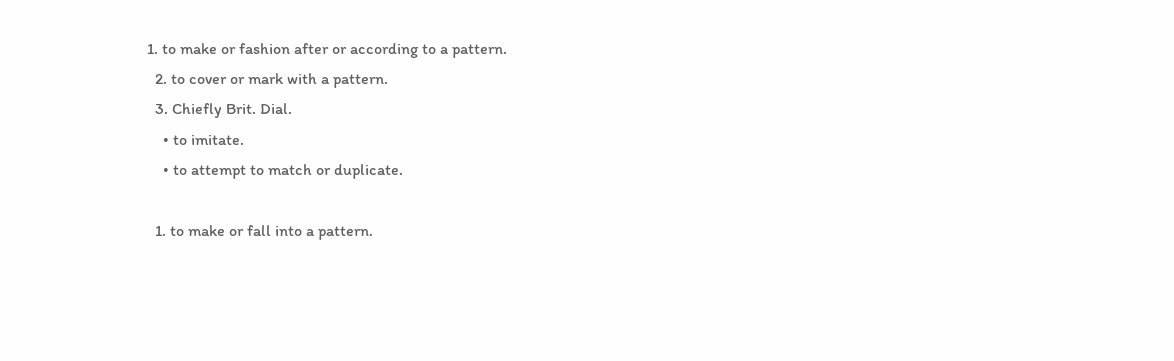1. to make or fashion after or according to a pattern.
  2. to cover or mark with a pattern.
  3. Chiefly Brit. Dial.
    • to imitate.
    • to attempt to match or duplicate.

  1. to make or fall into a pattern.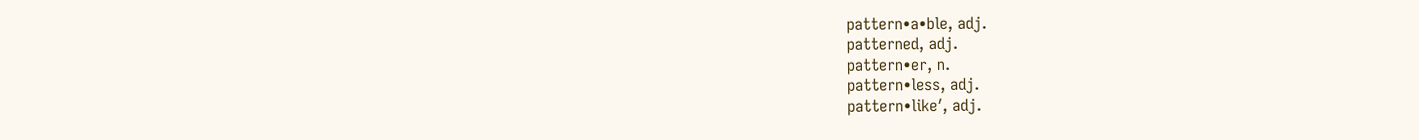pattern•a•ble, adj.
patterned, adj.
pattern•er, n.
pattern•less, adj.
pattern•like′, adj.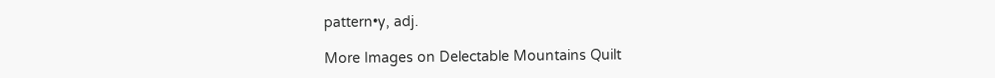pattern•y, adj.

More Images on Delectable Mountains Quilt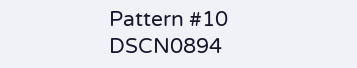Pattern #10 DSCN0894